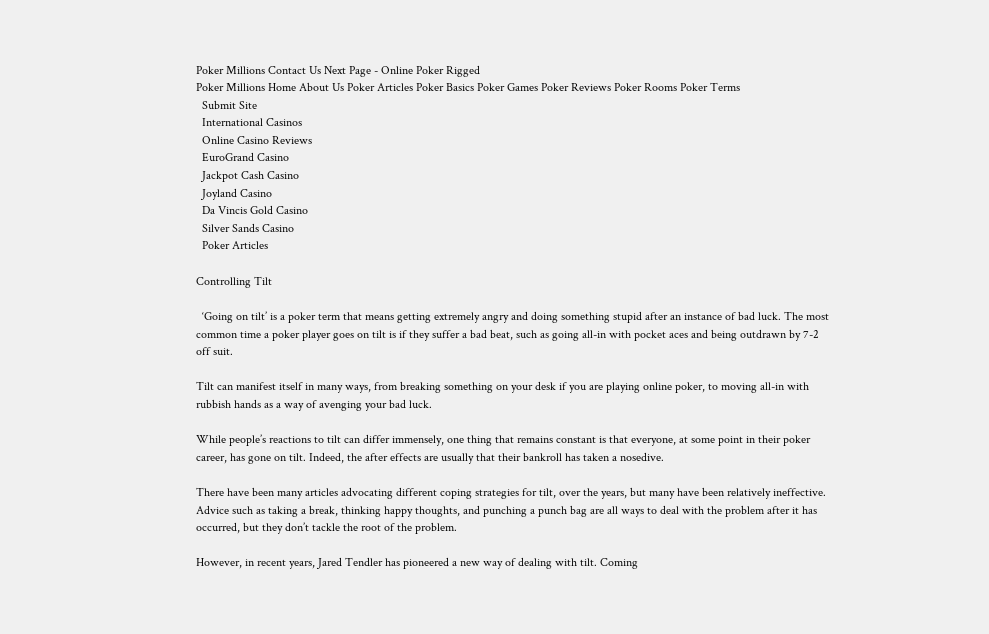Poker Millions Contact Us Next Page - Online Poker Rigged
Poker Millions Home About Us Poker Articles Poker Basics Poker Games Poker Reviews Poker Rooms Poker Terms
  Submit Site
  International Casinos
  Online Casino Reviews
  EuroGrand Casino
  Jackpot Cash Casino
  Joyland Casino
  Da Vincis Gold Casino
  Silver Sands Casino
  Poker Articles

Controlling Tilt

  ‘Going on tilt’ is a poker term that means getting extremely angry and doing something stupid after an instance of bad luck. The most common time a poker player goes on tilt is if they suffer a bad beat, such as going all-in with pocket aces and being outdrawn by 7-2 off suit.

Tilt can manifest itself in many ways, from breaking something on your desk if you are playing online poker, to moving all-in with rubbish hands as a way of avenging your bad luck.

While people’s reactions to tilt can differ immensely, one thing that remains constant is that everyone, at some point in their poker career, has gone on tilt. Indeed, the after effects are usually that their bankroll has taken a nosedive.

There have been many articles advocating different coping strategies for tilt, over the years, but many have been relatively ineffective. Advice such as taking a break, thinking happy thoughts, and punching a punch bag are all ways to deal with the problem after it has occurred, but they don’t tackle the root of the problem.

However, in recent years, Jared Tendler has pioneered a new way of dealing with tilt. Coming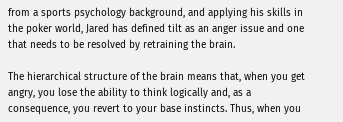from a sports psychology background, and applying his skills in the poker world, Jared has defined tilt as an anger issue and one that needs to be resolved by retraining the brain.

The hierarchical structure of the brain means that, when you get angry, you lose the ability to think logically and, as a consequence, you revert to your base instincts. Thus, when you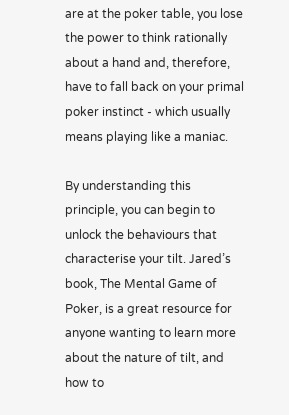are at the poker table, you lose the power to think rationally about a hand and, therefore, have to fall back on your primal poker instinct - which usually means playing like a maniac.

By understanding this principle, you can begin to unlock the behaviours that characterise your tilt. Jared’s book, The Mental Game of Poker, is a great resource for anyone wanting to learn more about the nature of tilt, and how to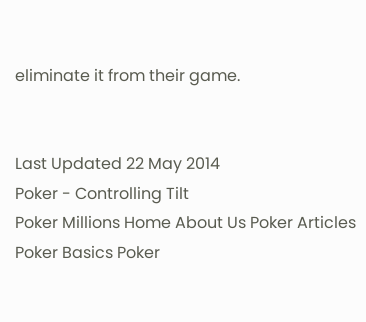eliminate it from their game.


Last Updated 22 May 2014
Poker - Controlling Tilt
Poker Millions Home About Us Poker Articles Poker Basics Poker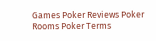Games Poker Reviews Poker Rooms Poker Terms